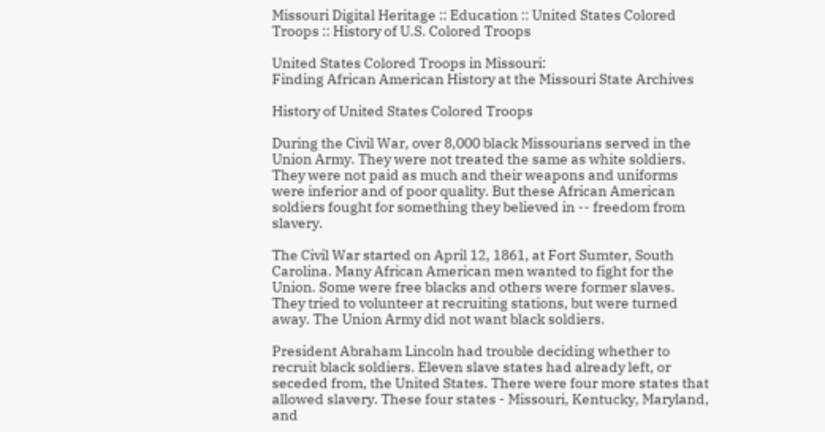Missouri Digital Heritage :: Education :: United States Colored Troops :: History of U.S. Colored Troops

United States Colored Troops in Missouri:
Finding African American History at the Missouri State Archives

History of United States Colored Troops

During the Civil War, over 8,000 black Missourians served in the Union Army. They were not treated the same as white soldiers. They were not paid as much and their weapons and uniforms were inferior and of poor quality. But these African American soldiers fought for something they believed in -- freedom from slavery.

The Civil War started on April 12, 1861, at Fort Sumter, South Carolina. Many African American men wanted to fight for the Union. Some were free blacks and others were former slaves. They tried to volunteer at recruiting stations, but were turned away. The Union Army did not want black soldiers.

President Abraham Lincoln had trouble deciding whether to recruit black soldiers. Eleven slave states had already left, or seceded from, the United States. There were four more states that allowed slavery. These four states - Missouri, Kentucky, Maryland, and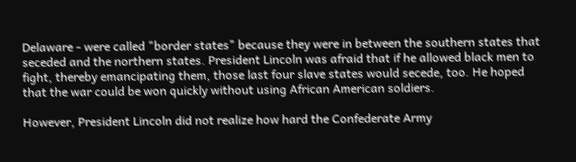Delaware - were called "border states" because they were in between the southern states that seceded and the northern states. President Lincoln was afraid that if he allowed black men to fight, thereby emancipating them, those last four slave states would secede, too. He hoped that the war could be won quickly without using African American soldiers.

However, President Lincoln did not realize how hard the Confederate Army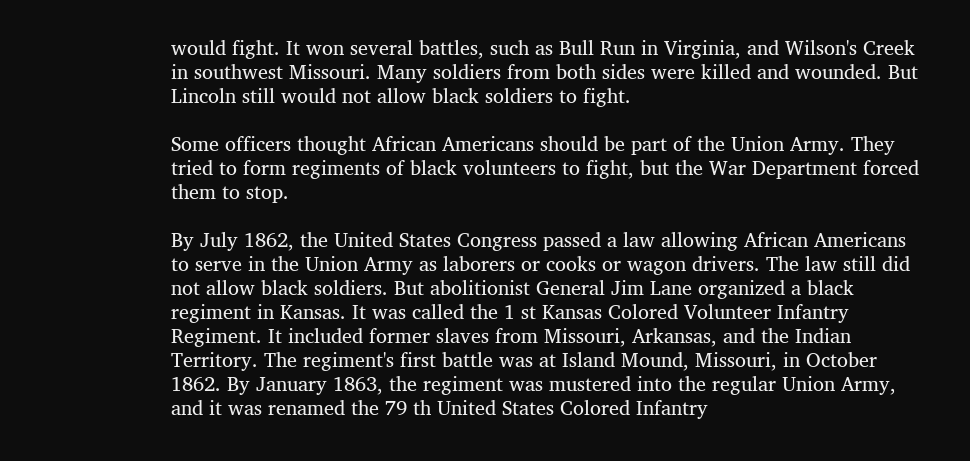would fight. It won several battles, such as Bull Run in Virginia, and Wilson's Creek in southwest Missouri. Many soldiers from both sides were killed and wounded. But Lincoln still would not allow black soldiers to fight.

Some officers thought African Americans should be part of the Union Army. They tried to form regiments of black volunteers to fight, but the War Department forced them to stop.

By July 1862, the United States Congress passed a law allowing African Americans to serve in the Union Army as laborers or cooks or wagon drivers. The law still did not allow black soldiers. But abolitionist General Jim Lane organized a black regiment in Kansas. It was called the 1 st Kansas Colored Volunteer Infantry Regiment. It included former slaves from Missouri, Arkansas, and the Indian Territory. The regiment's first battle was at Island Mound, Missouri, in October 1862. By January 1863, the regiment was mustered into the regular Union Army, and it was renamed the 79 th United States Colored Infantry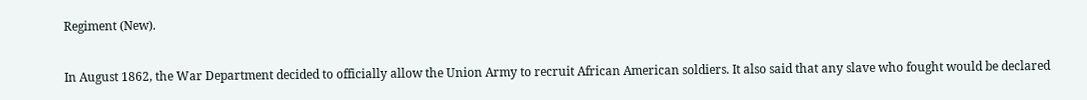Regiment (New).

In August 1862, the War Department decided to officially allow the Union Army to recruit African American soldiers. It also said that any slave who fought would be declared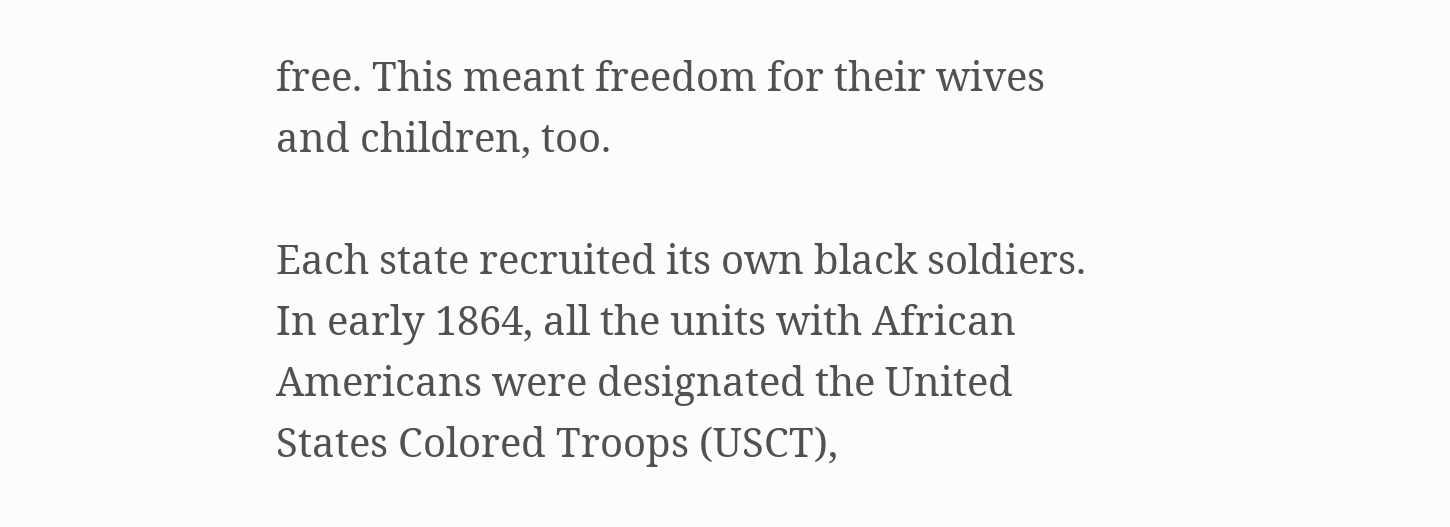free. This meant freedom for their wives and children, too.

Each state recruited its own black soldiers. In early 1864, all the units with African Americans were designated the United States Colored Troops (USCT),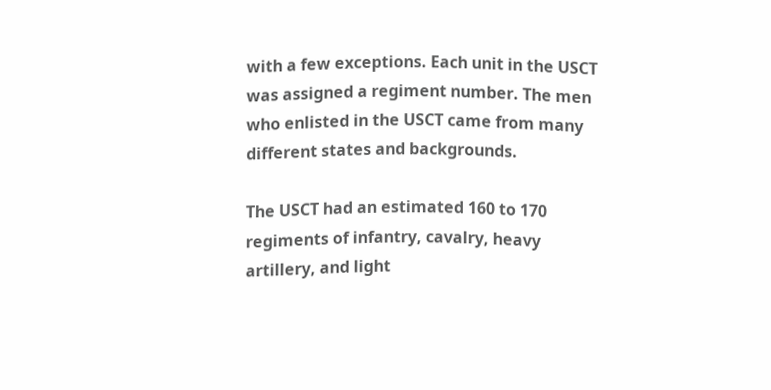with a few exceptions. Each unit in the USCT was assigned a regiment number. The men who enlisted in the USCT came from many different states and backgrounds.

The USCT had an estimated 160 to 170 regiments of infantry, cavalry, heavy artillery, and light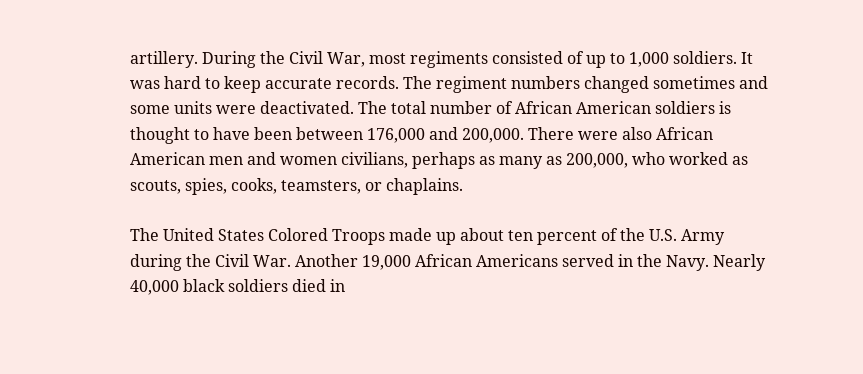artillery. During the Civil War, most regiments consisted of up to 1,000 soldiers. It was hard to keep accurate records. The regiment numbers changed sometimes and some units were deactivated. The total number of African American soldiers is thought to have been between 176,000 and 200,000. There were also African American men and women civilians, perhaps as many as 200,000, who worked as scouts, spies, cooks, teamsters, or chaplains.

The United States Colored Troops made up about ten percent of the U.S. Army during the Civil War. Another 19,000 African Americans served in the Navy. Nearly 40,000 black soldiers died in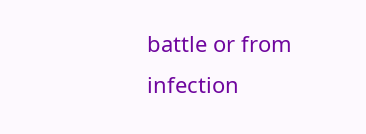battle or from infection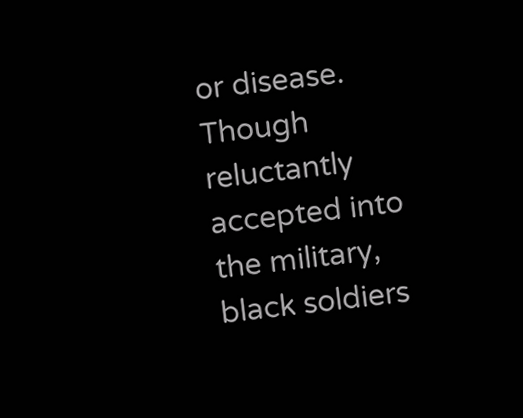or disease. Though reluctantly accepted into the military, black soldiers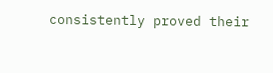consistently proved their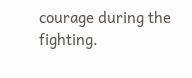courage during the fighting.